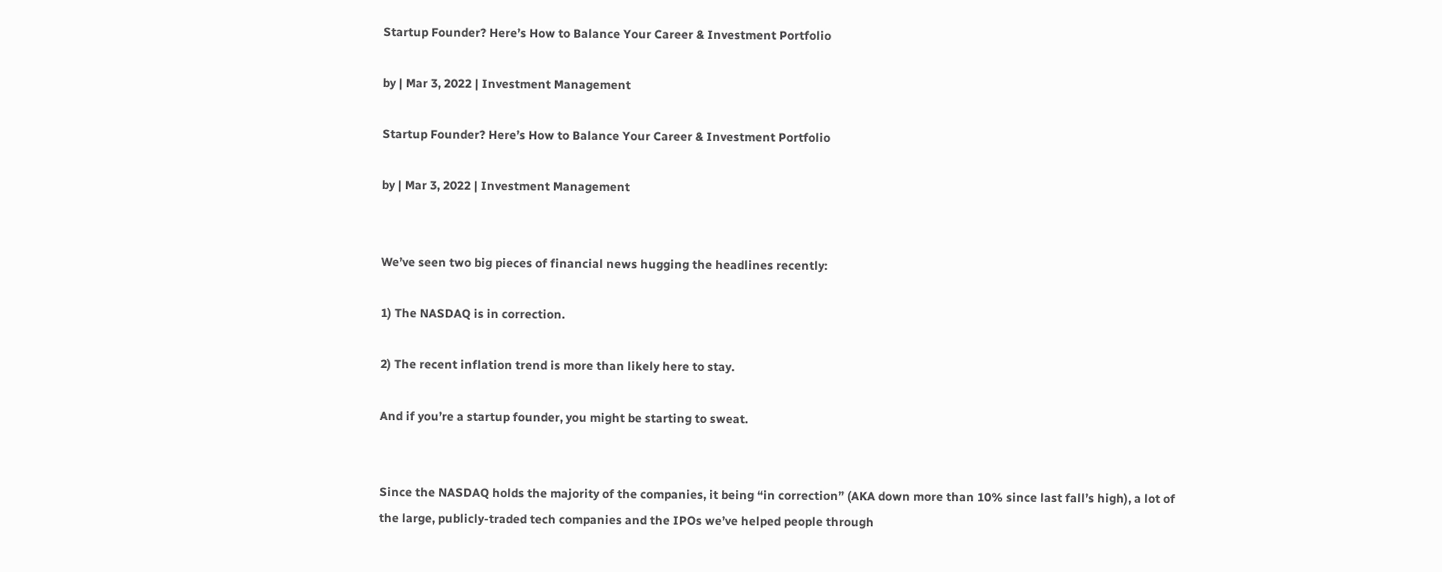Startup Founder? Here’s How to Balance Your Career & Investment Portfolio

by | Mar 3, 2022 | Investment Management

Startup Founder? Here’s How to Balance Your Career & Investment Portfolio

by | Mar 3, 2022 | Investment Management


We’ve seen two big pieces of financial news hugging the headlines recently:

1) The NASDAQ is in correction.

2) The recent inflation trend is more than likely here to stay.

And if you’re a startup founder, you might be starting to sweat.


Since the NASDAQ holds the majority of the companies, it being “in correction” (AKA down more than 10% since last fall’s high), a lot of the large, publicly-traded tech companies and the IPOs we’ve helped people through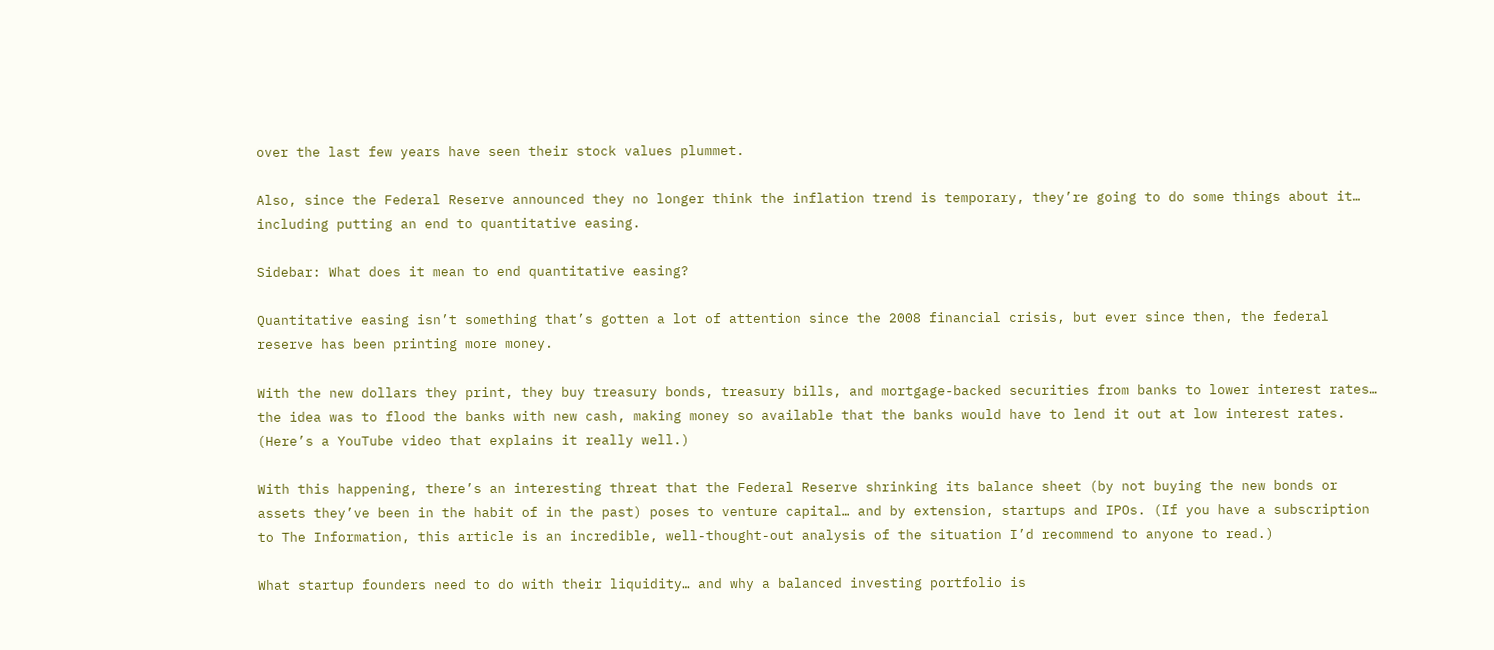over the last few years have seen their stock values plummet.

Also, since the Federal Reserve announced they no longer think the inflation trend is temporary, they’re going to do some things about it… including putting an end to quantitative easing.

Sidebar: What does it mean to end quantitative easing?

Quantitative easing isn’t something that’s gotten a lot of attention since the 2008 financial crisis, but ever since then, the federal reserve has been printing more money.

With the new dollars they print, they buy treasury bonds, treasury bills, and mortgage-backed securities from banks to lower interest rates… the idea was to flood the banks with new cash, making money so available that the banks would have to lend it out at low interest rates. (Here’s a YouTube video that explains it really well.)

With this happening, there’s an interesting threat that the Federal Reserve shrinking its balance sheet (by not buying the new bonds or assets they’ve been in the habit of in the past) poses to venture capital… and by extension, startups and IPOs. (If you have a subscription to The Information, this article is an incredible, well-thought-out analysis of the situation I’d recommend to anyone to read.)

What startup founders need to do with their liquidity… and why a balanced investing portfolio is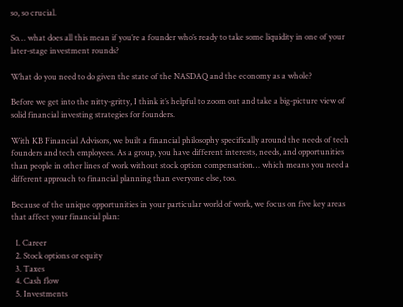so, so crucial.

So… what does all this mean if you’re a founder who’s ready to take some liquidity in one of your later-stage investment rounds?

What do you need to do given the state of the NASDAQ and the economy as a whole?

Before we get into the nitty-gritty, I think it’s helpful to zoom out and take a big-picture view of solid financial investing strategies for founders.

With KB Financial Advisors, we built a financial philosophy specifically around the needs of tech founders and tech employees. As a group, you have different interests, needs, and opportunities than people in other lines of work without stock option compensation… which means you need a different approach to financial planning than everyone else, too.

Because of the unique opportunities in your particular world of work, we focus on five key areas that affect your financial plan:

  1. Career
  2. Stock options or equity
  3. Taxes
  4. Cash flow
  5. Investments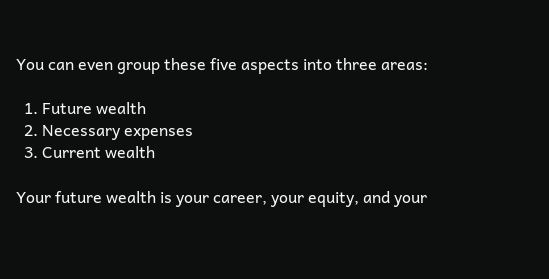You can even group these five aspects into three areas:

  1. Future wealth
  2. Necessary expenses
  3. Current wealth

Your future wealth is your career, your equity, and your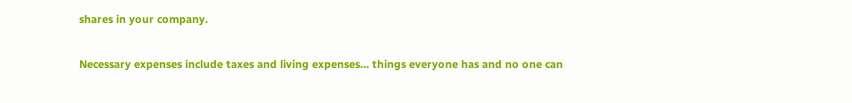shares in your company.

Necessary expenses include taxes and living expenses… things everyone has and no one can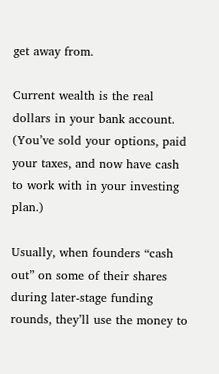get away from.

Current wealth is the real dollars in your bank account. (You’ve sold your options, paid your taxes, and now have cash to work with in your investing plan.)

Usually, when founders “cash out” on some of their shares during later-stage funding rounds, they’ll use the money to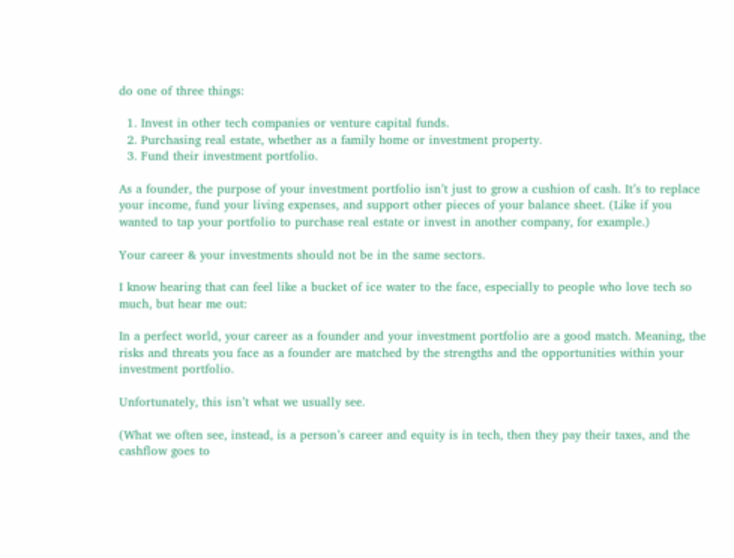do one of three things:

  1. Invest in other tech companies or venture capital funds.
  2. Purchasing real estate, whether as a family home or investment property.
  3. Fund their investment portfolio.

As a founder, the purpose of your investment portfolio isn’t just to grow a cushion of cash. It’s to replace your income, fund your living expenses, and support other pieces of your balance sheet. (Like if you wanted to tap your portfolio to purchase real estate or invest in another company, for example.)

Your career & your investments should not be in the same sectors.

I know hearing that can feel like a bucket of ice water to the face, especially to people who love tech so much, but hear me out:

In a perfect world, your career as a founder and your investment portfolio are a good match. Meaning, the risks and threats you face as a founder are matched by the strengths and the opportunities within your investment portfolio.

Unfortunately, this isn’t what we usually see.

(What we often see, instead, is a person’s career and equity is in tech, then they pay their taxes, and the cashflow goes to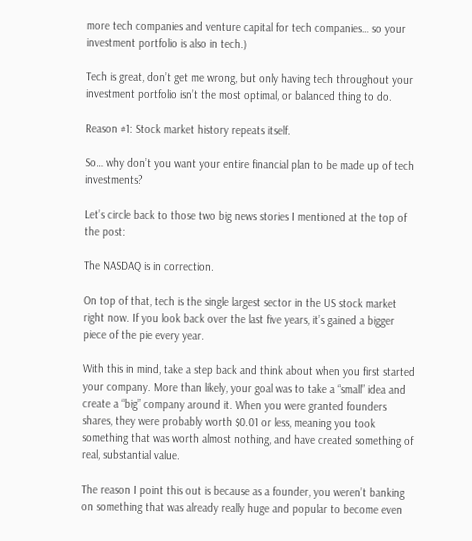more tech companies and venture capital for tech companies… so your investment portfolio is also in tech.)

Tech is great, don’t get me wrong, but only having tech throughout your investment portfolio isn’t the most optimal, or balanced thing to do.

Reason #1: Stock market history repeats itself.

So… why don’t you want your entire financial plan to be made up of tech investments?

Let’s circle back to those two big news stories I mentioned at the top of the post:

The NASDAQ is in correction.

On top of that, tech is the single largest sector in the US stock market right now. If you look back over the last five years, it’s gained a bigger piece of the pie every year.

With this in mind, take a step back and think about when you first started your company. More than likely, your goal was to take a “small” idea and create a “big” company around it. When you were granted founders shares, they were probably worth $0.01 or less, meaning you took something that was worth almost nothing, and have created something of real, substantial value.

The reason I point this out is because as a founder, you weren’t banking on something that was already really huge and popular to become even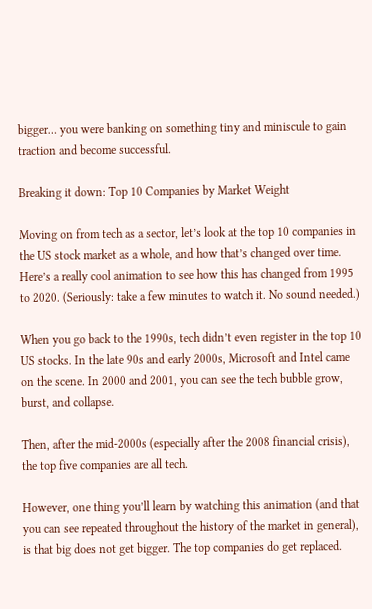bigger… you were banking on something tiny and miniscule to gain traction and become successful.

Breaking it down: Top 10 Companies by Market Weight

Moving on from tech as a sector, let’s look at the top 10 companies in the US stock market as a whole, and how that’s changed over time. Here’s a really cool animation to see how this has changed from 1995 to 2020. (Seriously: take a few minutes to watch it. No sound needed.)

When you go back to the 1990s, tech didn’t even register in the top 10 US stocks. In the late 90s and early 2000s, Microsoft and Intel came on the scene. In 2000 and 2001, you can see the tech bubble grow, burst, and collapse.

Then, after the mid-2000s (especially after the 2008 financial crisis), the top five companies are all tech.

However, one thing you’ll learn by watching this animation (and that you can see repeated throughout the history of the market in general), is that big does not get bigger. The top companies do get replaced.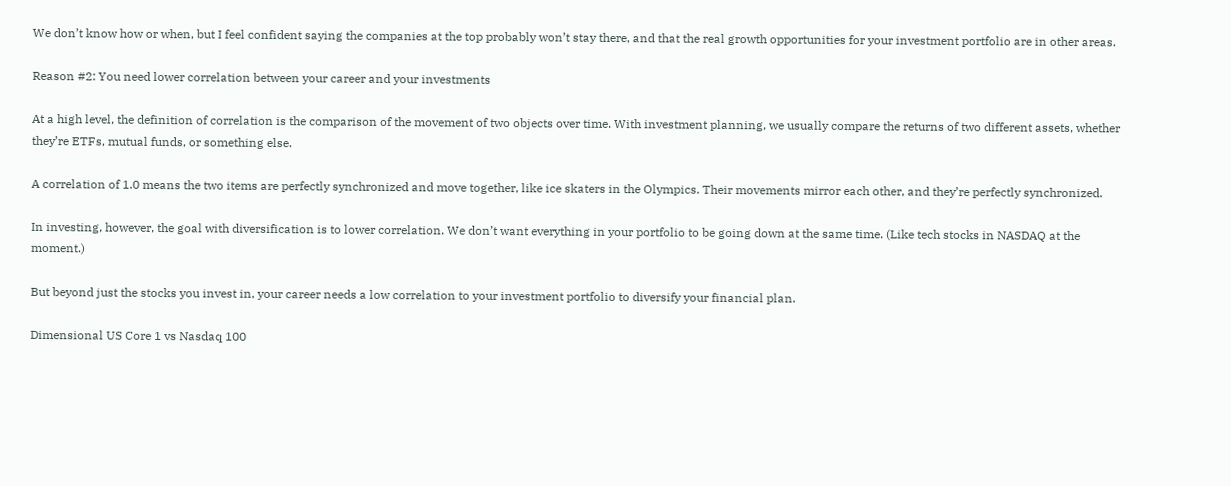We don’t know how or when, but I feel confident saying the companies at the top probably won’t stay there, and that the real growth opportunities for your investment portfolio are in other areas.

Reason #2: You need lower correlation between your career and your investments

At a high level, the definition of correlation is the comparison of the movement of two objects over time. With investment planning, we usually compare the returns of two different assets, whether they’re ETFs, mutual funds, or something else.

A correlation of 1.0 means the two items are perfectly synchronized and move together, like ice skaters in the Olympics. Their movements mirror each other, and they’re perfectly synchronized.

In investing, however, the goal with diversification is to lower correlation. We don’t want everything in your portfolio to be going down at the same time. (Like tech stocks in NASDAQ at the moment.)

But beyond just the stocks you invest in, your career needs a low correlation to your investment portfolio to diversify your financial plan.

Dimensional US Core 1 vs Nasdaq 100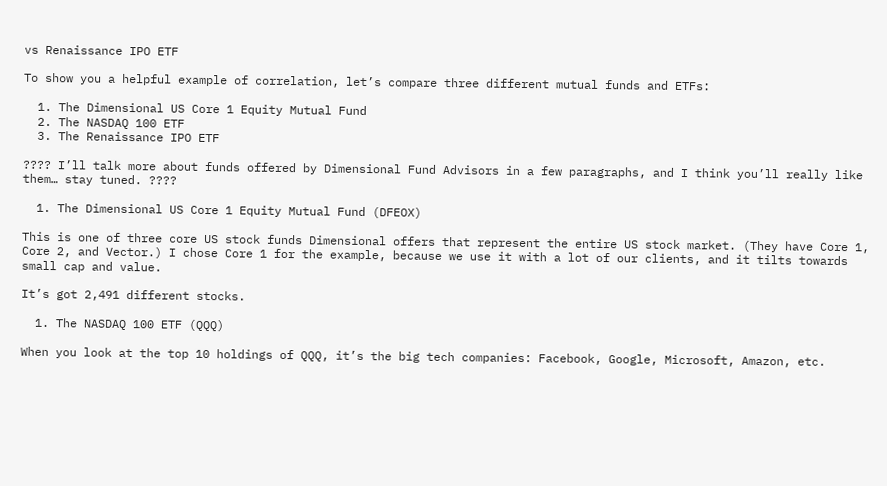vs Renaissance IPO ETF

To show you a helpful example of correlation, let’s compare three different mutual funds and ETFs:

  1. The Dimensional US Core 1 Equity Mutual Fund
  2. The NASDAQ 100 ETF
  3. The Renaissance IPO ETF

???? I’ll talk more about funds offered by Dimensional Fund Advisors in a few paragraphs, and I think you’ll really like them… stay tuned. ????

  1. The Dimensional US Core 1 Equity Mutual Fund (DFEOX)

This is one of three core US stock funds Dimensional offers that represent the entire US stock market. (They have Core 1, Core 2, and Vector.) I chose Core 1 for the example, because we use it with a lot of our clients, and it tilts towards small cap and value.

It’s got 2,491 different stocks.

  1. The NASDAQ 100 ETF (QQQ)

When you look at the top 10 holdings of QQQ, it’s the big tech companies: Facebook, Google, Microsoft, Amazon, etc.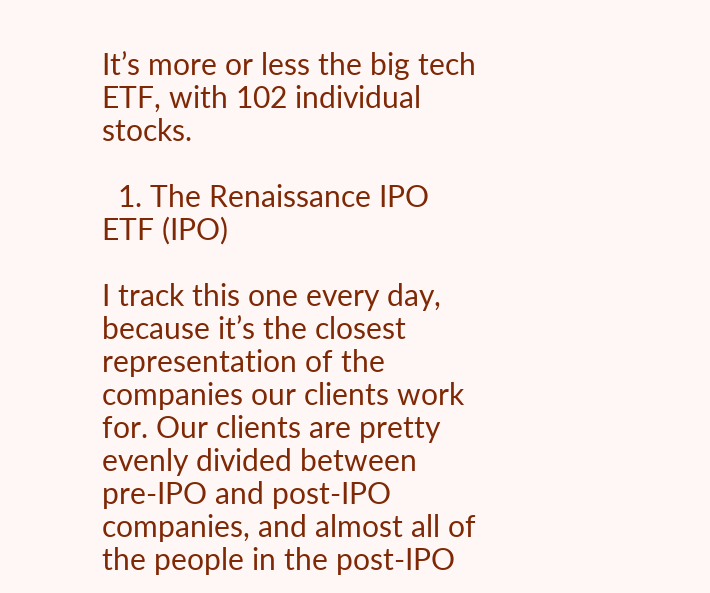It’s more or less the big tech ETF, with 102 individual stocks.

  1. The Renaissance IPO ETF (IPO)

I track this one every day, because it’s the closest representation of the companies our clients work for. Our clients are pretty evenly divided between pre-IPO and post-IPO companies, and almost all of the people in the post-IPO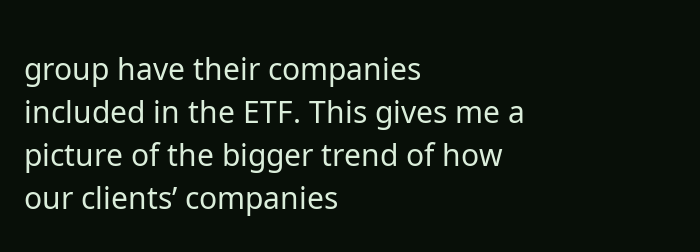group have their companies included in the ETF. This gives me a picture of the bigger trend of how our clients’ companies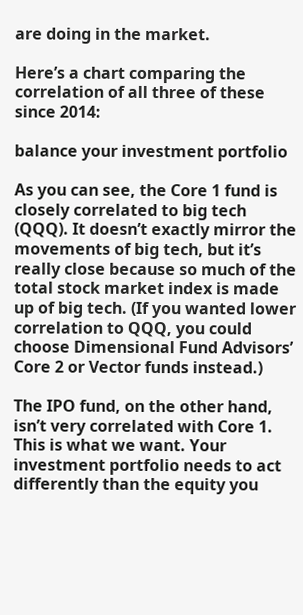are doing in the market.

Here’s a chart comparing the correlation of all three of these since 2014:

balance your investment portfolio

As you can see, the Core 1 fund is closely correlated to big tech (QQQ). It doesn’t exactly mirror the movements of big tech, but it’s really close because so much of the total stock market index is made up of big tech. (If you wanted lower correlation to QQQ, you could choose Dimensional Fund Advisors’ Core 2 or Vector funds instead.)

The IPO fund, on the other hand, isn’t very correlated with Core 1. This is what we want. Your investment portfolio needs to act differently than the equity you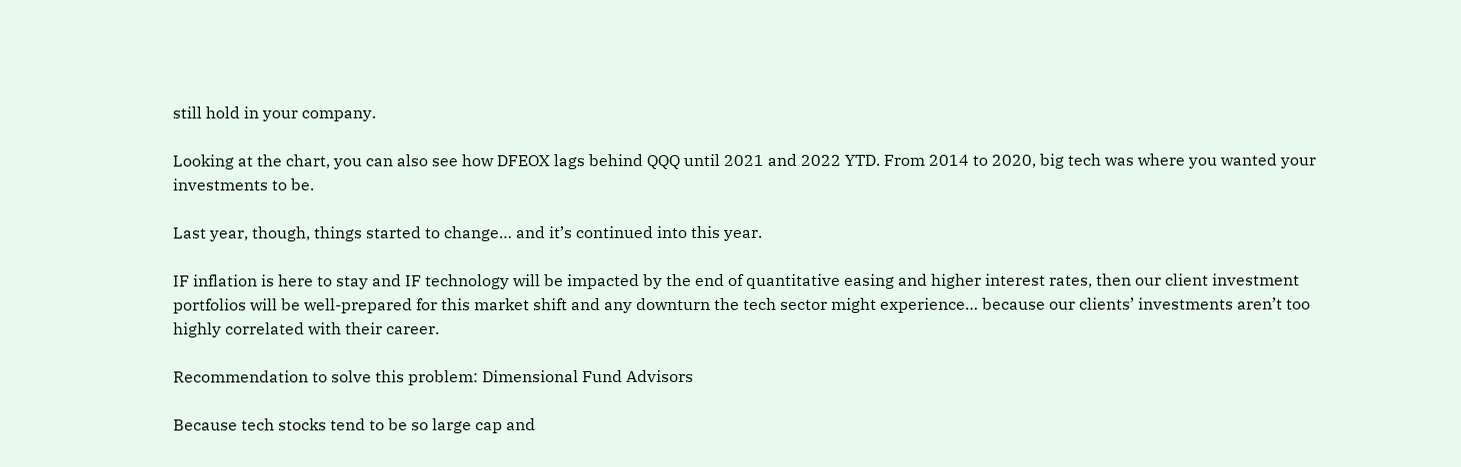still hold in your company.

Looking at the chart, you can also see how DFEOX lags behind QQQ until 2021 and 2022 YTD. From 2014 to 2020, big tech was where you wanted your investments to be.

Last year, though, things started to change… and it’s continued into this year.

IF inflation is here to stay and IF technology will be impacted by the end of quantitative easing and higher interest rates, then our client investment portfolios will be well-prepared for this market shift and any downturn the tech sector might experience… because our clients’ investments aren’t too highly correlated with their career.

Recommendation to solve this problem: Dimensional Fund Advisors

Because tech stocks tend to be so large cap and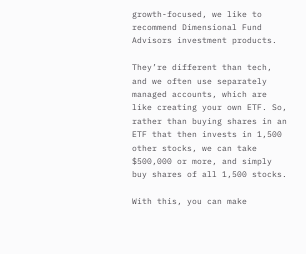growth-focused, we like to recommend Dimensional Fund Advisors investment products.

They’re different than tech, and we often use separately managed accounts, which are like creating your own ETF. So, rather than buying shares in an ETF that then invests in 1,500 other stocks, we can take $500,000 or more, and simply buy shares of all 1,500 stocks.

With this, you can make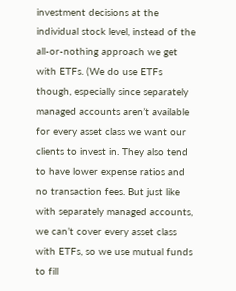investment decisions at the individual stock level, instead of the all-or-nothing approach we get with ETFs. (We do use ETFs though, especially since separately managed accounts aren’t available for every asset class we want our clients to invest in. They also tend to have lower expense ratios and no transaction fees. But just like with separately managed accounts, we can’t cover every asset class with ETFs, so we use mutual funds to fill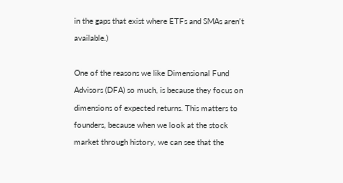in the gaps that exist where ETFs and SMAs aren’t available.)

One of the reasons we like Dimensional Fund Advisors (DFA) so much, is because they focus on dimensions of expected returns. This matters to founders, because when we look at the stock market through history, we can see that the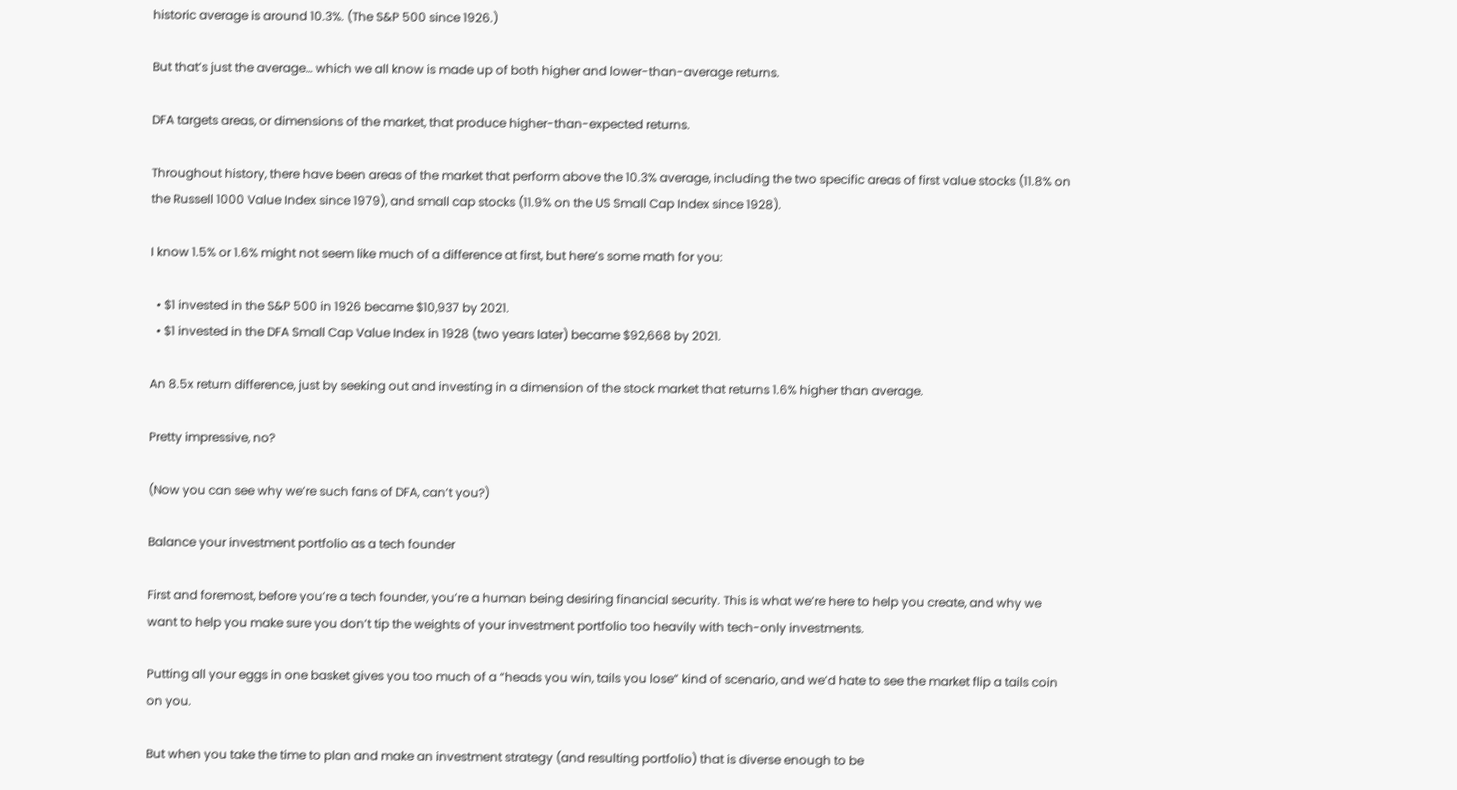historic average is around 10.3%. (The S&P 500 since 1926.)

But that’s just the average… which we all know is made up of both higher and lower-than-average returns.

DFA targets areas, or dimensions of the market, that produce higher-than-expected returns.

Throughout history, there have been areas of the market that perform above the 10.3% average, including the two specific areas of first value stocks (11.8% on the Russell 1000 Value Index since 1979), and small cap stocks (11.9% on the US Small Cap Index since 1928).

I know 1.5% or 1.6% might not seem like much of a difference at first, but here’s some math for you:

  • $1 invested in the S&P 500 in 1926 became $10,937 by 2021.
  • $1 invested in the DFA Small Cap Value Index in 1928 (two years later) became $92,668 by 2021.

An 8.5x return difference, just by seeking out and investing in a dimension of the stock market that returns 1.6% higher than average.

Pretty impressive, no?

(Now you can see why we’re such fans of DFA, can’t you?)

Balance your investment portfolio as a tech founder

First and foremost, before you’re a tech founder, you’re a human being desiring financial security. This is what we’re here to help you create, and why we want to help you make sure you don’t tip the weights of your investment portfolio too heavily with tech-only investments.

Putting all your eggs in one basket gives you too much of a “heads you win, tails you lose” kind of scenario, and we’d hate to see the market flip a tails coin on you.

But when you take the time to plan and make an investment strategy (and resulting portfolio) that is diverse enough to be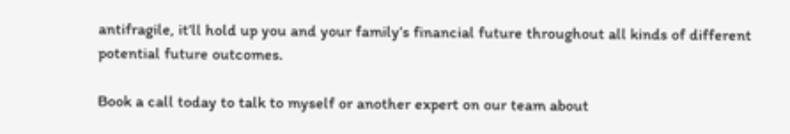antifragile, it’ll hold up you and your family’s financial future throughout all kinds of different potential future outcomes.

Book a call today to talk to myself or another expert on our team about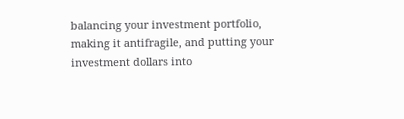balancing your investment portfolio, making it antifragile, and putting your investment dollars into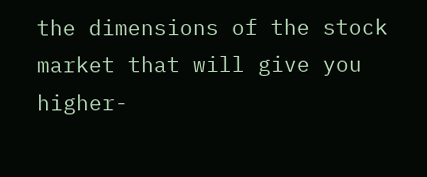the dimensions of the stock market that will give you higher-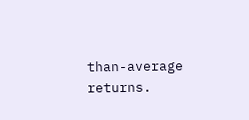than-average returns.